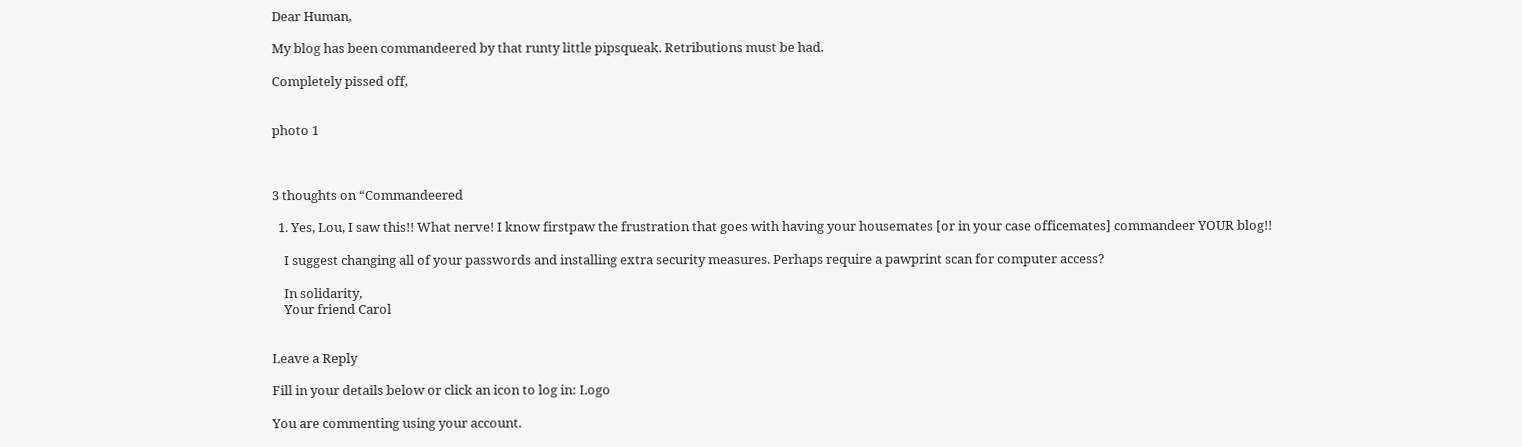Dear Human,

My blog has been commandeered by that runty little pipsqueak. Retributions must be had.

Completely pissed off,


photo 1



3 thoughts on “Commandeered

  1. Yes, Lou, I saw this!! What nerve! I know firstpaw the frustration that goes with having your housemates [or in your case officemates] commandeer YOUR blog!!

    I suggest changing all of your passwords and installing extra security measures. Perhaps require a pawprint scan for computer access?

    In solidarity,
    Your friend Carol


Leave a Reply

Fill in your details below or click an icon to log in: Logo

You are commenting using your account.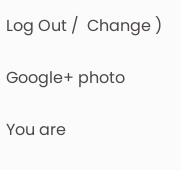Log Out /  Change )

Google+ photo

You are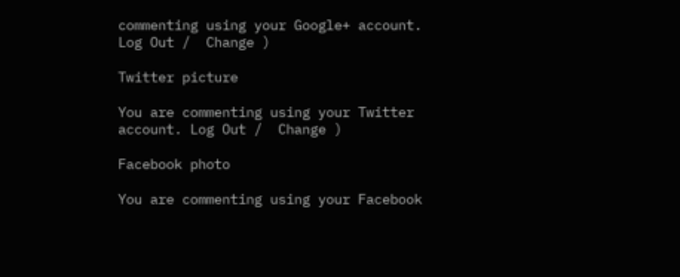commenting using your Google+ account. Log Out /  Change )

Twitter picture

You are commenting using your Twitter account. Log Out /  Change )

Facebook photo

You are commenting using your Facebook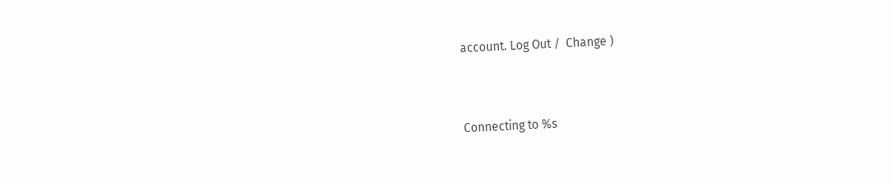account. Log Out /  Change )


Connecting to %s